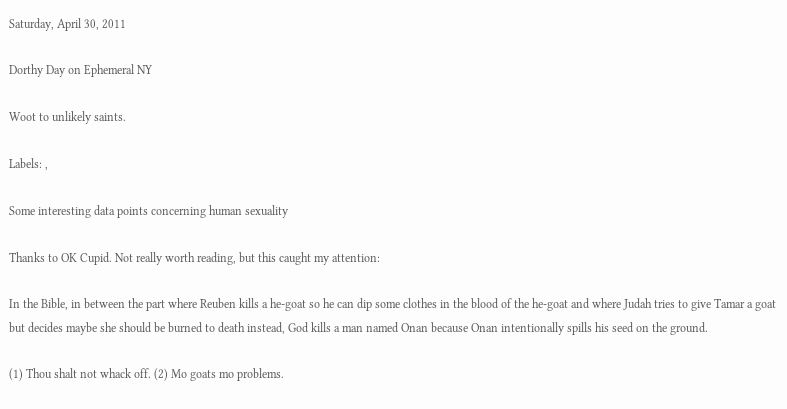Saturday, April 30, 2011

Dorthy Day on Ephemeral NY

Woot to unlikely saints.

Labels: ,

Some interesting data points concerning human sexuality

Thanks to OK Cupid. Not really worth reading, but this caught my attention:

In the Bible, in between the part where Reuben kills a he-goat so he can dip some clothes in the blood of the he-goat and where Judah tries to give Tamar a goat but decides maybe she should be burned to death instead, God kills a man named Onan because Onan intentionally spills his seed on the ground.

(1) Thou shalt not whack off. (2) Mo goats mo problems.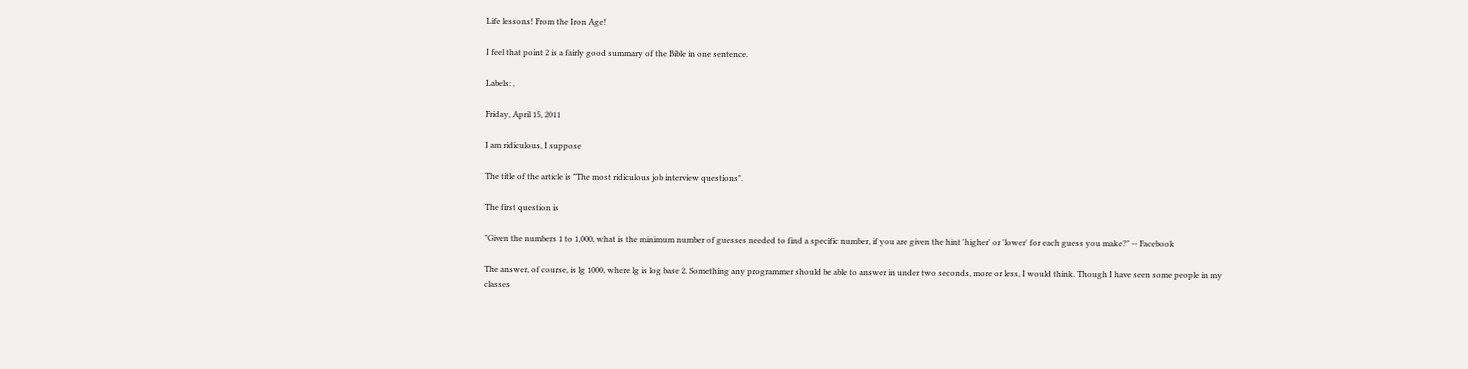Life lessons! From the Iron Age!

I feel that point 2 is a fairly good summary of the Bible in one sentence.

Labels: ,

Friday, April 15, 2011

I am ridiculous, I suppose

The title of the article is "The most ridiculous job interview questions".

The first question is

"Given the numbers 1 to 1,000, what is the minimum number of guesses needed to find a specific number, if you are given the hint 'higher' or 'lower' for each guess you make?" -- Facebook

The answer, of course, is lg 1000, where lg is log base 2. Something any programmer should be able to answer in under two seconds, more or less, I would think. Though I have seen some people in my classes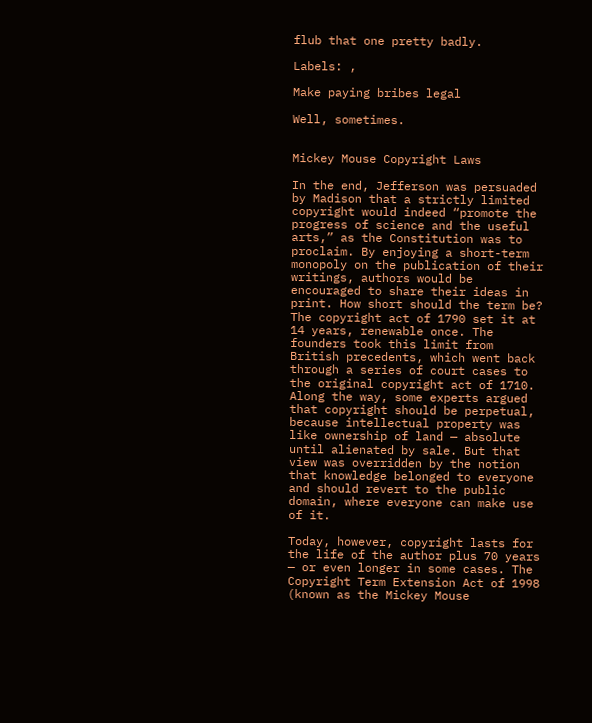flub that one pretty badly.

Labels: ,

Make paying bribes legal

Well, sometimes.


Mickey Mouse Copyright Laws

In the end, Jefferson was persuaded by Madison that a strictly limited copyright would indeed “promote the progress of science and the useful arts,” as the Constitution was to proclaim. By enjoying a short-term monopoly on the publication of their writings, authors would be encouraged to share their ideas in print. How short should the term be? The copyright act of 1790 set it at 14 years, renewable once. The founders took this limit from British precedents, which went back through a series of court cases to the original copyright act of 1710. Along the way, some experts argued that copyright should be perpetual, because intellectual property was like ownership of land — absolute until alienated by sale. But that view was overridden by the notion that knowledge belonged to everyone and should revert to the public domain, where everyone can make use of it.

Today, however, copyright lasts for the life of the author plus 70 years — or even longer in some cases. The Copyright Term Extension Act of 1998 (known as the Mickey Mouse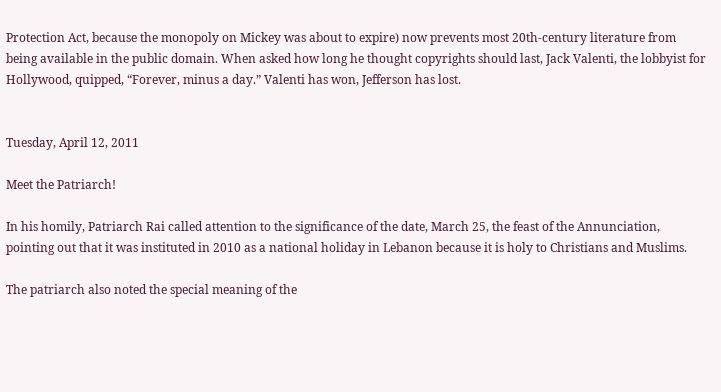Protection Act, because the monopoly on Mickey was about to expire) now prevents most 20th-century literature from being available in the public domain. When asked how long he thought copyrights should last, Jack Valenti, the lobbyist for Hollywood, quipped, “Forever, minus a day.” Valenti has won, Jefferson has lost.


Tuesday, April 12, 2011

Meet the Patriarch!

In his homily, Patriarch Rai called attention to the significance of the date, March 25, the feast of the Annunciation, pointing out that it was instituted in 2010 as a national holiday in Lebanon because it is holy to Christians and Muslims.

The patriarch also noted the special meaning of the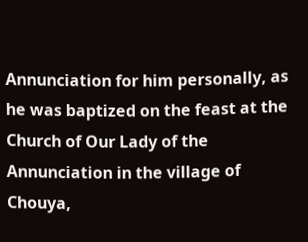Annunciation for him personally, as he was baptized on the feast at the Church of Our Lady of the Annunciation in the village of Chouya,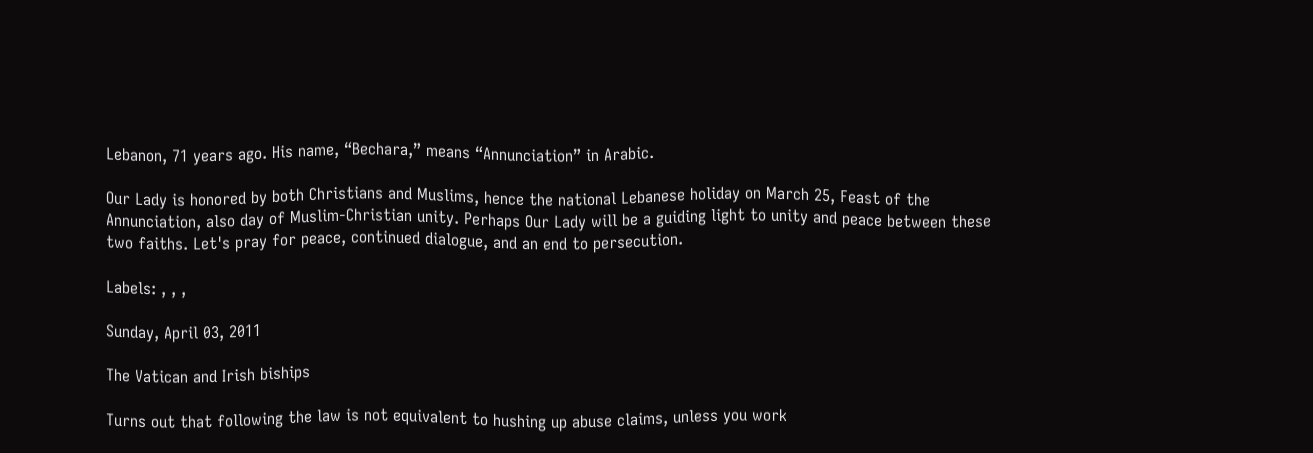Lebanon, 71 years ago. His name, “Bechara,” means “Annunciation” in Arabic.

Our Lady is honored by both Christians and Muslims, hence the national Lebanese holiday on March 25, Feast of the Annunciation, also day of Muslim-Christian unity. Perhaps Our Lady will be a guiding light to unity and peace between these two faiths. Let's pray for peace, continued dialogue, and an end to persecution.

Labels: , , ,

Sunday, April 03, 2011

The Vatican and Irish biships

Turns out that following the law is not equivalent to hushing up abuse claims, unless you work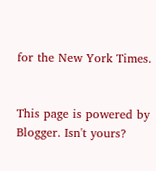for the New York Times.


This page is powered by Blogger. Isn't yours?